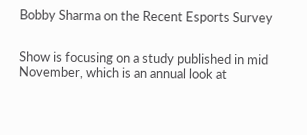Bobby Sharma on the Recent Esports Survey


Show is focusing on a study published in mid November, which is an annual look at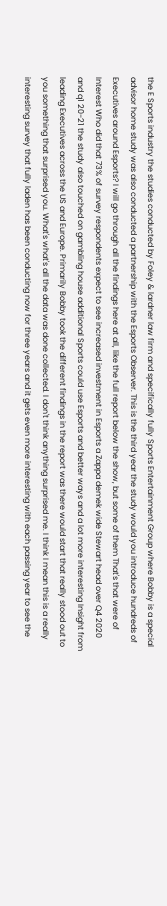the E Sports industry the studies conducted by Foley & lardner law firm and specifically fully Sports Entertainment Group where Bobby is a special advisor home study was also conducted a partnership with the Esports Observer. This is the third year the study would you introduce hundreds of Executives around Esports? I will go through all the findings here at all, like the full report below the show, but some of them That's that were of Interest Who did that 73% of survey respondents expect to see increased investment in Esports a Zappa demek wide Stewart head over Q4 2020 and q1 20-21 the study also touched on gambling house additional Sports could use Esports and better ways and a lot more interesting Insight from leading Executives across the US and Europe. Primarily Bobby took the different findings in the report was there would start that really stood out to you something that surprised you. What's what's all the data was done collected. I don't think anything surprised me. I think I mean this is a really interesting survey that fully laden has been conducting now for three years and it gets even more interesting with each passing year to see the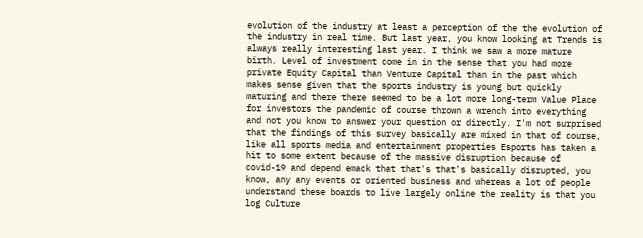evolution of the industry at least a perception of the the evolution of the industry in real time. But last year, you know looking at Trends is always really interesting last year. I think we saw a more mature birth. Level of investment come in in the sense that you had more private Equity Capital than Venture Capital than in the past which makes sense given that the sports industry is young but quickly maturing and there there seemed to be a lot more long-term Value Place for investors the pandemic of course thrown a wrench into everything and not you know to answer your question or directly. I'm not surprised that the findings of this survey basically are mixed in that of course, like all sports media and entertainment properties Esports has taken a hit to some extent because of the massive disruption because of covid-19 and depend emack that that's that's basically disrupted, you know, any any events or oriented business and whereas a lot of people understand these boards to live largely online the reality is that you log Culture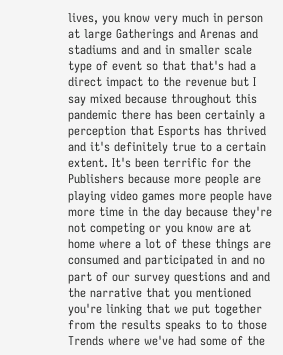lives, you know very much in person at large Gatherings and Arenas and stadiums and and in smaller scale type of event so that that's had a direct impact to the revenue but I say mixed because throughout this pandemic there has been certainly a perception that Esports has thrived and it's definitely true to a certain extent. It's been terrific for the Publishers because more people are playing video games more people have more time in the day because they're not competing or you know are at home where a lot of these things are consumed and participated in and no part of our survey questions and and the narrative that you mentioned you're linking that we put together from the results speaks to to those Trends where we've had some of the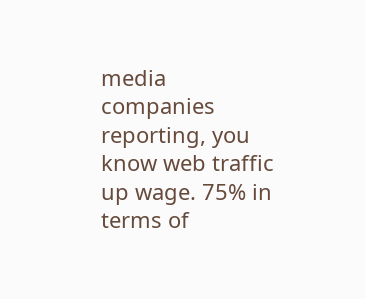media companies reporting, you know web traffic up wage. 75% in terms of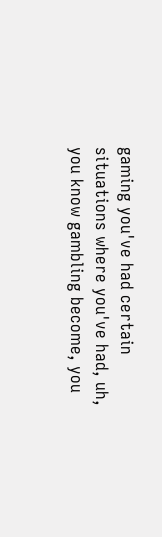gaming you've had certain situations where you've had, uh, you know gambling become, you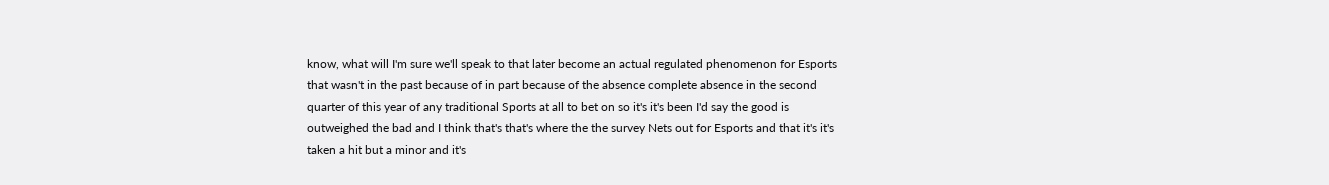know, what will I'm sure we'll speak to that later become an actual regulated phenomenon for Esports that wasn't in the past because of in part because of the absence complete absence in the second quarter of this year of any traditional Sports at all to bet on so it's it's been I'd say the good is outweighed the bad and I think that's that's where the the survey Nets out for Esports and that it's it's taken a hit but a minor and it's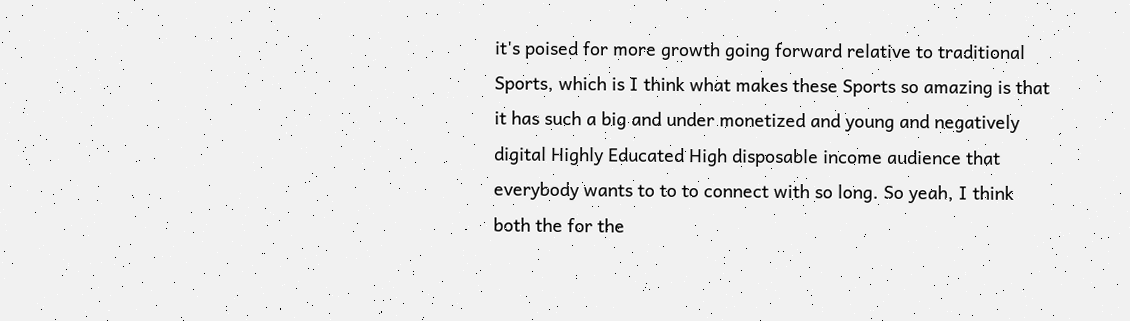it's poised for more growth going forward relative to traditional Sports, which is I think what makes these Sports so amazing is that it has such a big and under monetized and young and negatively digital Highly Educated High disposable income audience that everybody wants to to to connect with so long. So yeah, I think both the for the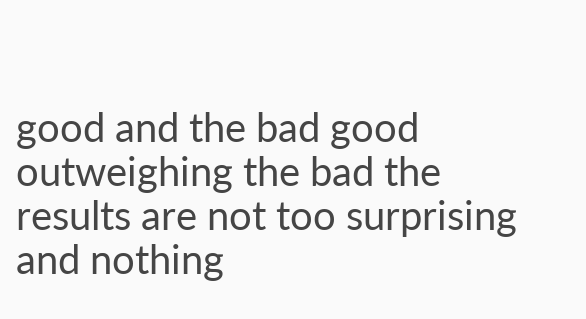good and the bad good outweighing the bad the results are not too surprising and nothing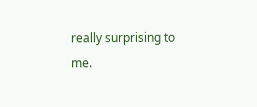really surprising to me.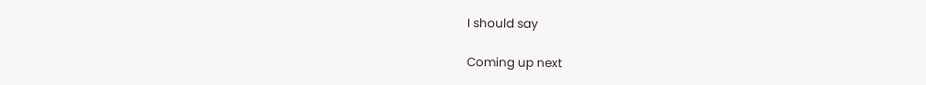I should say

Coming up next